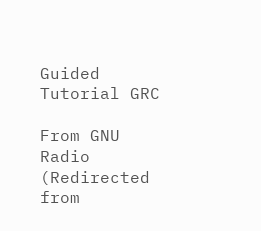Guided Tutorial GRC

From GNU Radio
(Redirected from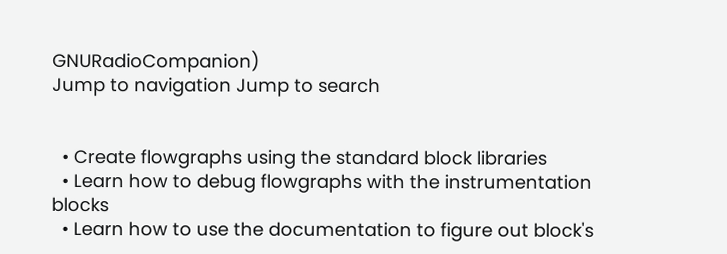GNURadioCompanion)
Jump to navigation Jump to search


  • Create flowgraphs using the standard block libraries
  • Learn how to debug flowgraphs with the instrumentation blocks
  • Learn how to use the documentation to figure out block's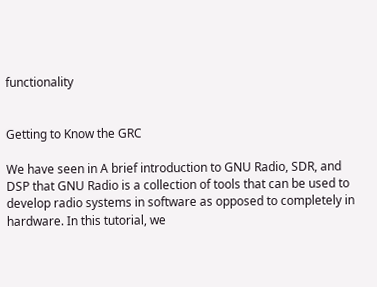functionality


Getting to Know the GRC

We have seen in A brief introduction to GNU Radio, SDR, and DSP that GNU Radio is a collection of tools that can be used to develop radio systems in software as opposed to completely in hardware. In this tutorial, we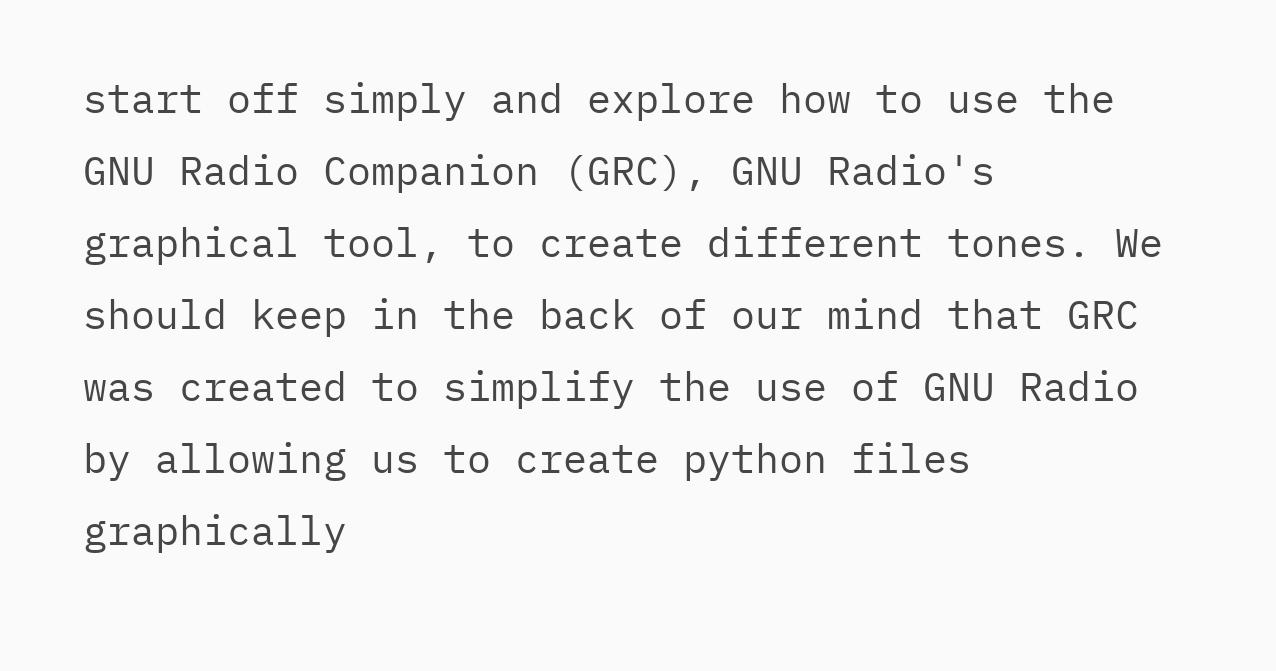start off simply and explore how to use the GNU Radio Companion (GRC), GNU Radio's graphical tool, to create different tones. We should keep in the back of our mind that GRC was created to simplify the use of GNU Radio by allowing us to create python files graphically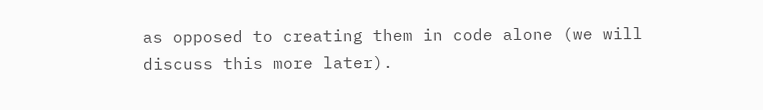as opposed to creating them in code alone (we will discuss this more later).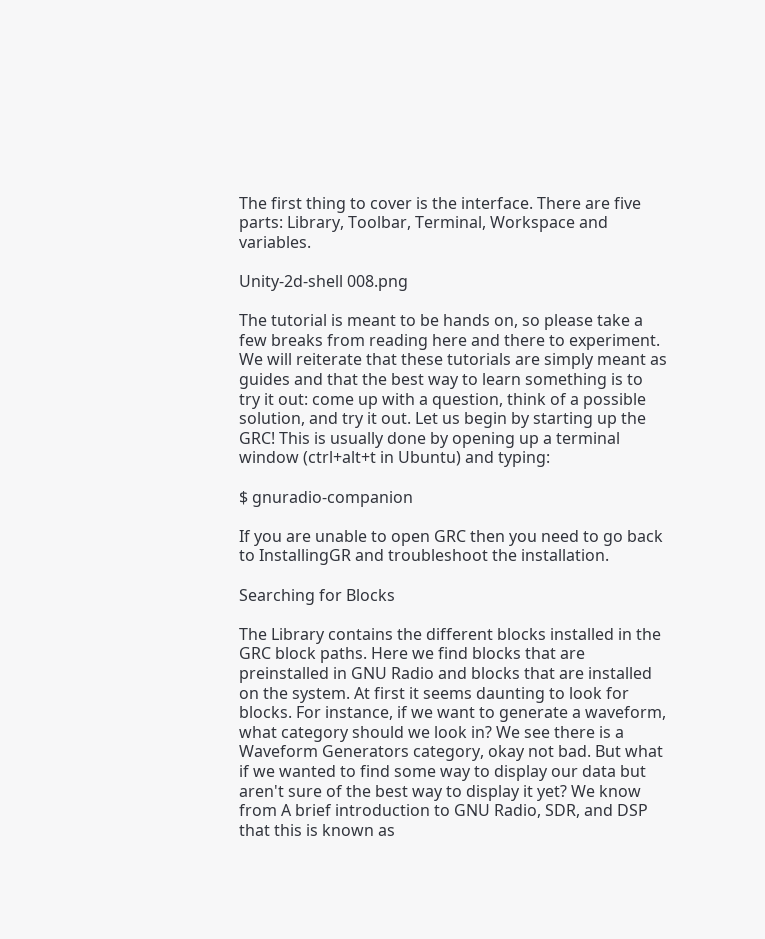The first thing to cover is the interface. There are five parts: Library, Toolbar, Terminal, Workspace and variables.

Unity-2d-shell 008.png

The tutorial is meant to be hands on, so please take a few breaks from reading here and there to experiment. We will reiterate that these tutorials are simply meant as guides and that the best way to learn something is to try it out: come up with a question, think of a possible solution, and try it out. Let us begin by starting up the GRC! This is usually done by opening up a terminal window (ctrl+alt+t in Ubuntu) and typing:

$ gnuradio-companion

If you are unable to open GRC then you need to go back to InstallingGR and troubleshoot the installation.

Searching for Blocks

The Library contains the different blocks installed in the GRC block paths. Here we find blocks that are preinstalled in GNU Radio and blocks that are installed on the system. At first it seems daunting to look for blocks. For instance, if we want to generate a waveform, what category should we look in? We see there is a Waveform Generators category, okay not bad. But what if we wanted to find some way to display our data but aren't sure of the best way to display it yet? We know from A brief introduction to GNU Radio, SDR, and DSP that this is known as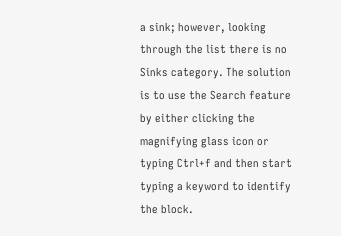a sink; however, looking through the list there is no Sinks category. The solution is to use the Search feature by either clicking the magnifying glass icon or typing Ctrl+f and then start typing a keyword to identify the block.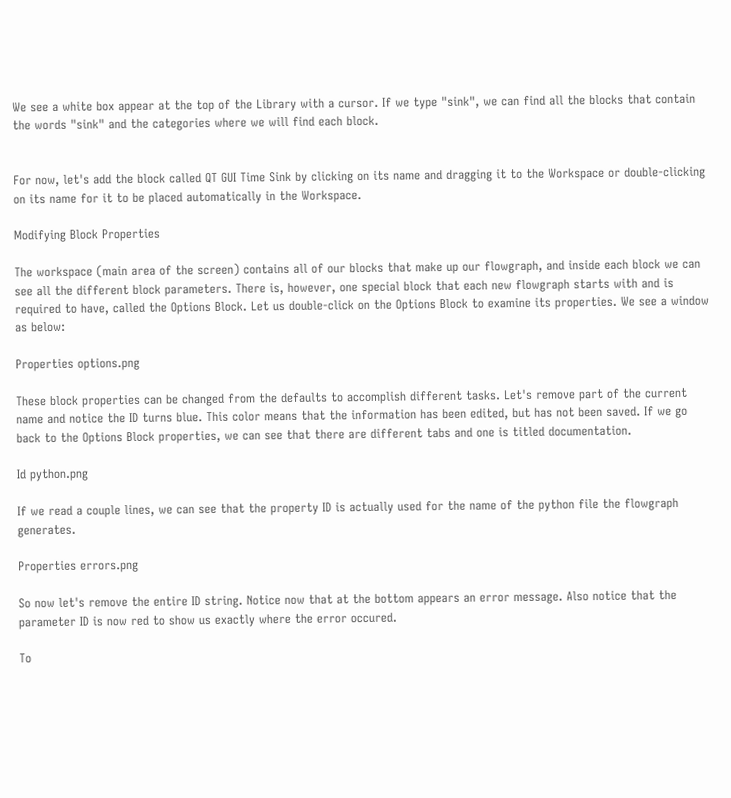We see a white box appear at the top of the Library with a cursor. If we type "sink", we can find all the blocks that contain the words "sink" and the categories where we will find each block.


For now, let's add the block called QT GUI Time Sink by clicking on its name and dragging it to the Workspace or double-clicking on its name for it to be placed automatically in the Workspace.

Modifying Block Properties

The workspace (main area of the screen) contains all of our blocks that make up our flowgraph, and inside each block we can see all the different block parameters. There is, however, one special block that each new flowgraph starts with and is required to have, called the Options Block. Let us double-click on the Options Block to examine its properties. We see a window as below:

Properties options.png

These block properties can be changed from the defaults to accomplish different tasks. Let's remove part of the current name and notice the ID turns blue. This color means that the information has been edited, but has not been saved. If we go back to the Options Block properties, we can see that there are different tabs and one is titled documentation.

Id python.png

If we read a couple lines, we can see that the property ID is actually used for the name of the python file the flowgraph generates.

Properties errors.png

So now let's remove the entire ID string. Notice now that at the bottom appears an error message. Also notice that the parameter ID is now red to show us exactly where the error occured.

To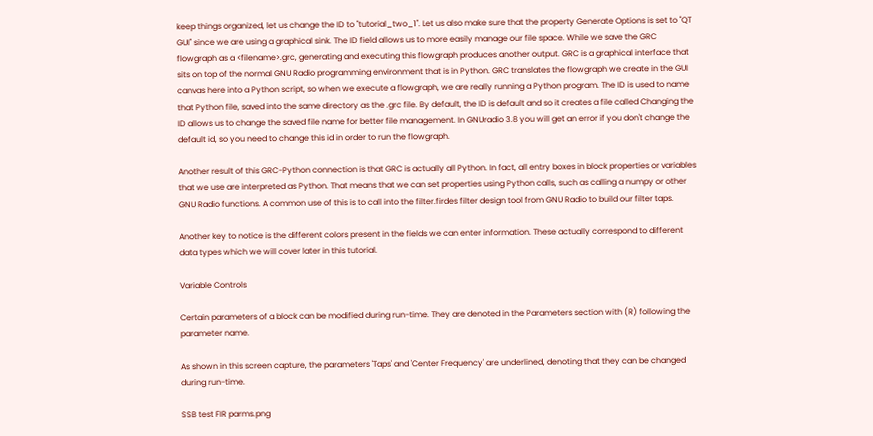keep things organized, let us change the ID to "tutorial_two_1". Let us also make sure that the property Generate Options is set to "QT GUI" since we are using a graphical sink. The ID field allows us to more easily manage our file space. While we save the GRC flowgraph as a <filename>.grc, generating and executing this flowgraph produces another output. GRC is a graphical interface that sits on top of the normal GNU Radio programming environment that is in Python. GRC translates the flowgraph we create in the GUI canvas here into a Python script, so when we execute a flowgraph, we are really running a Python program. The ID is used to name that Python file, saved into the same directory as the .grc file. By default, the ID is default and so it creates a file called Changing the ID allows us to change the saved file name for better file management. In GNUradio 3.8 you will get an error if you don't change the default id, so you need to change this id in order to run the flowgraph.

Another result of this GRC-Python connection is that GRC is actually all Python. In fact, all entry boxes in block properties or variables that we use are interpreted as Python. That means that we can set properties using Python calls, such as calling a numpy or other GNU Radio functions. A common use of this is to call into the filter.firdes filter design tool from GNU Radio to build our filter taps.

Another key to notice is the different colors present in the fields we can enter information. These actually correspond to different data types which we will cover later in this tutorial.

Variable Controls

Certain parameters of a block can be modified during run-time. They are denoted in the Parameters section with (R) following the parameter name.

As shown in this screen capture, the parameters 'Taps' and 'Center Frequency' are underlined, denoting that they can be changed during run-time.

SSB test FIR parms.png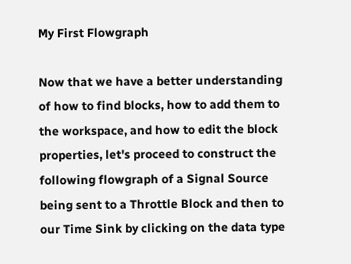My First Flowgraph

Now that we have a better understanding of how to find blocks, how to add them to the workspace, and how to edit the block properties, let's proceed to construct the following flowgraph of a Signal Source being sent to a Throttle Block and then to our Time Sink by clicking on the data type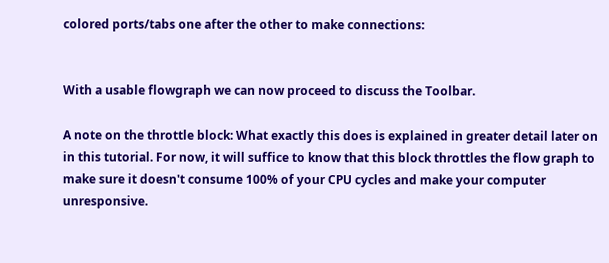colored ports/tabs one after the other to make connections:


With a usable flowgraph we can now proceed to discuss the Toolbar.

A note on the throttle block: What exactly this does is explained in greater detail later on in this tutorial. For now, it will suffice to know that this block throttles the flow graph to make sure it doesn't consume 100% of your CPU cycles and make your computer unresponsive.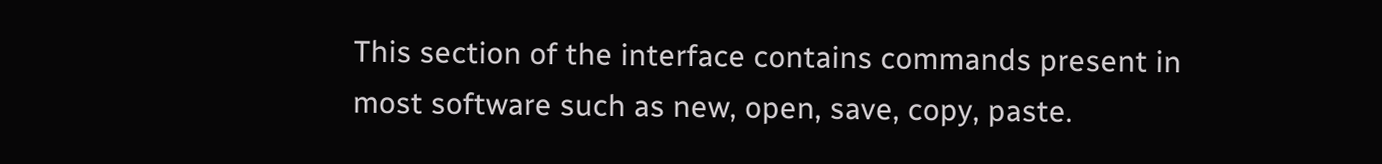This section of the interface contains commands present in most software such as new, open, save, copy, paste.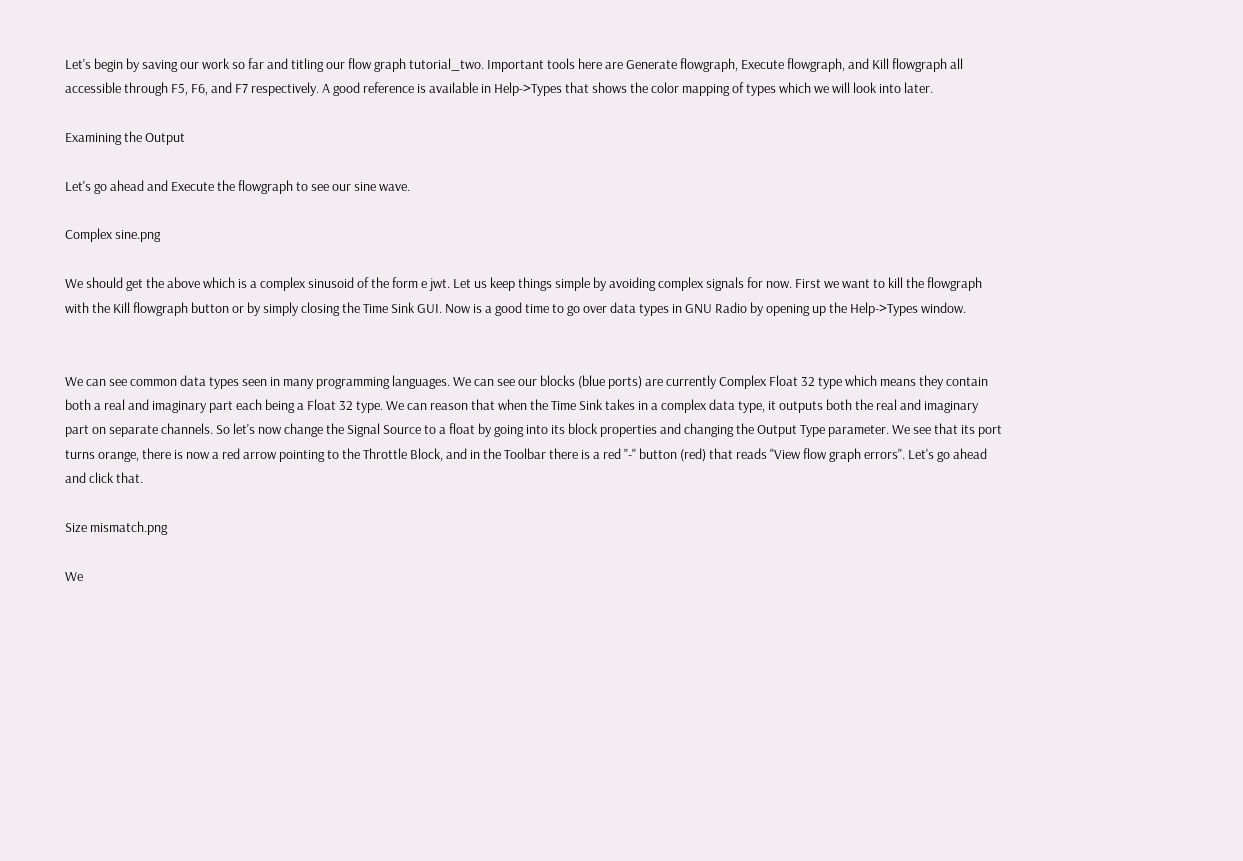Let's begin by saving our work so far and titling our flow graph tutorial_two. Important tools here are Generate flowgraph, Execute flowgraph, and Kill flowgraph all accessible through F5, F6, and F7 respectively. A good reference is available in Help->Types that shows the color mapping of types which we will look into later.

Examining the Output

Let's go ahead and Execute the flowgraph to see our sine wave.

Complex sine.png

We should get the above which is a complex sinusoid of the form e jwt. Let us keep things simple by avoiding complex signals for now. First we want to kill the flowgraph with the Kill flowgraph button or by simply closing the Time Sink GUI. Now is a good time to go over data types in GNU Radio by opening up the Help->Types window.


We can see common data types seen in many programming languages. We can see our blocks (blue ports) are currently Complex Float 32 type which means they contain both a real and imaginary part each being a Float 32 type. We can reason that when the Time Sink takes in a complex data type, it outputs both the real and imaginary part on separate channels. So let's now change the Signal Source to a float by going into its block properties and changing the Output Type parameter. We see that its port turns orange, there is now a red arrow pointing to the Throttle Block, and in the Toolbar there is a red "-" button (red) that reads "View flow graph errors". Let's go ahead and click that.

Size mismatch.png

We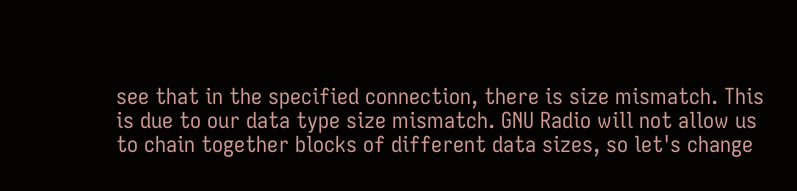see that in the specified connection, there is size mismatch. This is due to our data type size mismatch. GNU Radio will not allow us to chain together blocks of different data sizes, so let's change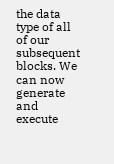the data type of all of our subsequent blocks. We can now generate and execute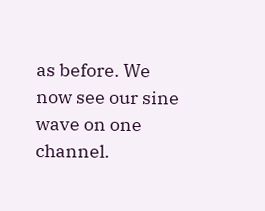as before. We now see our sine wave on one channel.